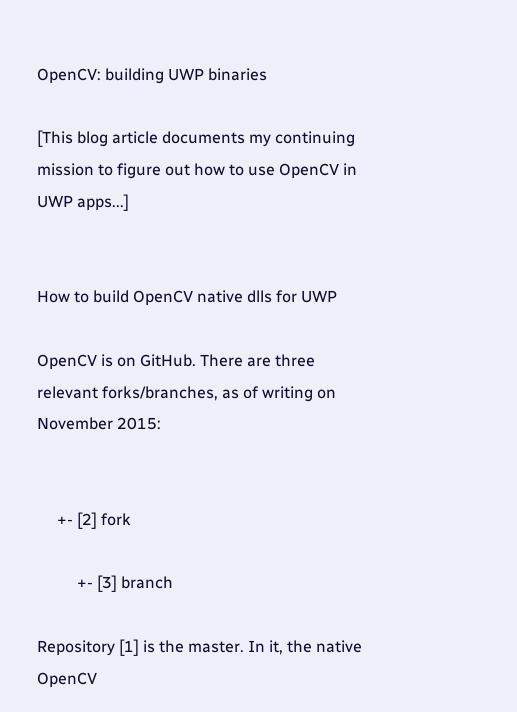OpenCV: building UWP binaries

[This blog article documents my continuing mission to figure out how to use OpenCV in UWP apps...]


How to build OpenCV native dlls for UWP

OpenCV is on GitHub. There are three relevant forks/branches, as of writing on November 2015:


     +- [2] fork

          +- [3] branch

Repository [1] is the master. In it, the native OpenCV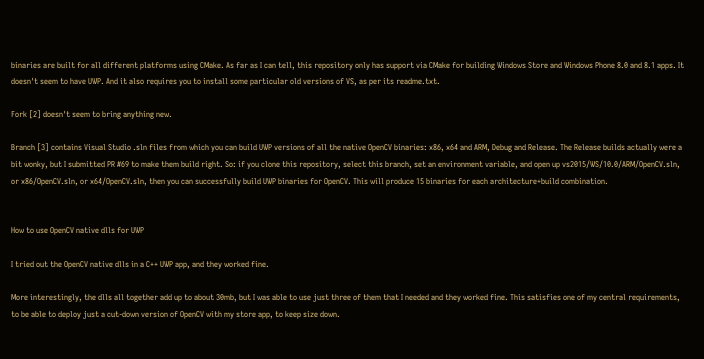binaries are built for all different platforms using CMake. As far as I can tell, this repository only has support via CMake for building Windows Store and Windows Phone 8.0 and 8.1 apps. It doesn't seem to have UWP. And it also requires you to install some particular old versions of VS, as per its readme.txt.

Fork [2] doesn't seem to bring anything new.

Branch [3] contains Visual Studio .sln files from which you can build UWP versions of all the native OpenCV binaries: x86, x64 and ARM, Debug and Release. The Release builds actually were a bit wonky, but I submitted PR #69 to make them build right. So: if you clone this repository, select this branch, set an environment variable, and open up vs2015/WS/10.0/ARM/OpenCV.sln, or x86/OpenCV.sln, or x64/OpenCV.sln, then you can successfully build UWP binaries for OpenCV. This will produce 15 binaries for each architecture+build combination.


How to use OpenCV native dlls for UWP

I tried out the OpenCV native dlls in a C++ UWP app, and they worked fine.

More interestingly, the dlls all together add up to about 30mb, but I was able to use just three of them that I needed and they worked fine. This satisfies one of my central requirements, to be able to deploy just a cut-down version of OpenCV with my store app, to keep size down.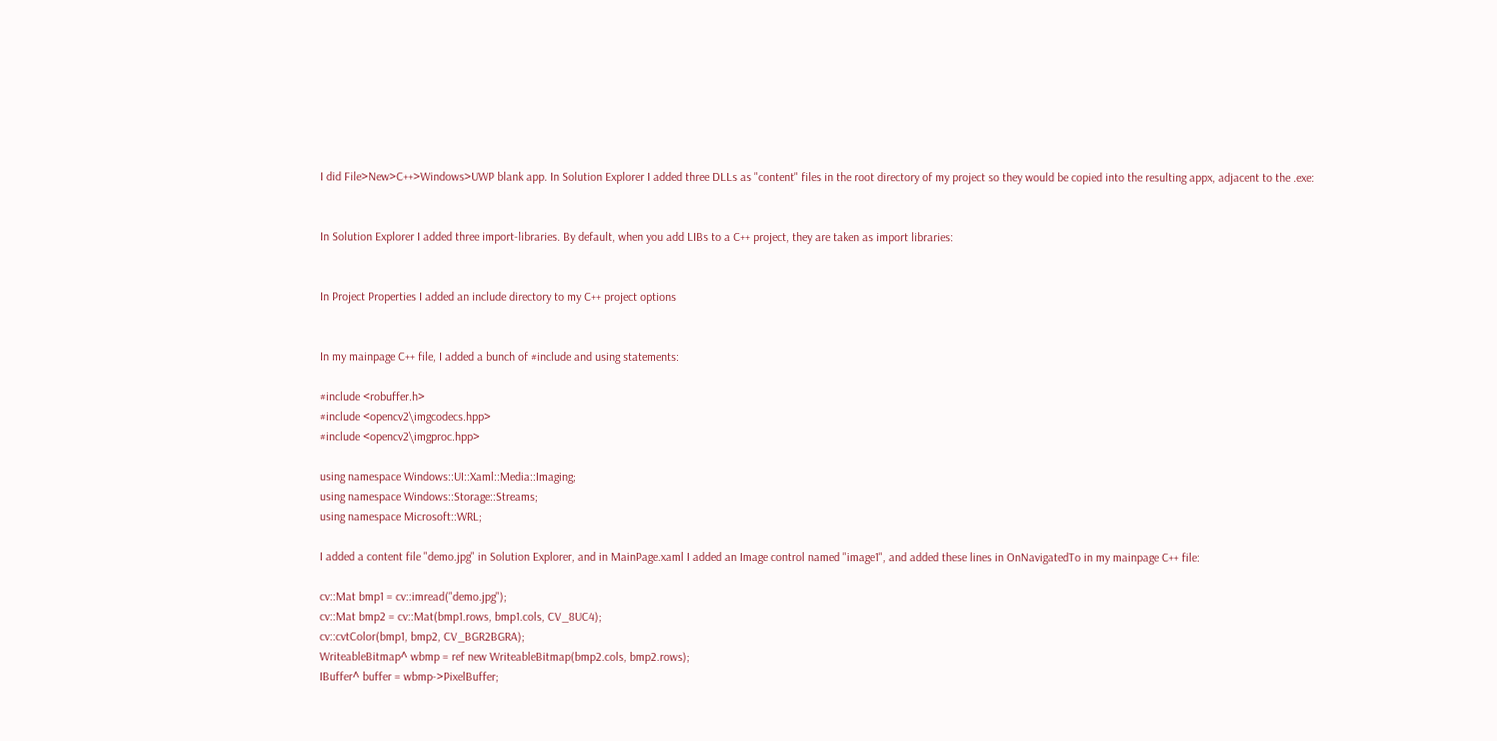I did File>New>C++>Windows>UWP blank app. In Solution Explorer I added three DLLs as "content" files in the root directory of my project so they would be copied into the resulting appx, adjacent to the .exe:


In Solution Explorer I added three import-libraries. By default, when you add LIBs to a C++ project, they are taken as import libraries:


In Project Properties I added an include directory to my C++ project options


In my mainpage C++ file, I added a bunch of #include and using statements:

#include <robuffer.h>
#include <opencv2\imgcodecs.hpp>
#include <opencv2\imgproc.hpp>

using namespace Windows::UI::Xaml::Media::Imaging;
using namespace Windows::Storage::Streams;
using namespace Microsoft::WRL;

I added a content file "demo.jpg" in Solution Explorer, and in MainPage.xaml I added an Image control named "image1", and added these lines in OnNavigatedTo in my mainpage C++ file:

cv::Mat bmp1 = cv::imread("demo.jpg");
cv::Mat bmp2 = cv::Mat(bmp1.rows, bmp1.cols, CV_8UC4);
cv::cvtColor(bmp1, bmp2, CV_BGR2BGRA);
WriteableBitmap^ wbmp = ref new WriteableBitmap(bmp2.cols, bmp2.rows);
IBuffer^ buffer = wbmp->PixelBuffer;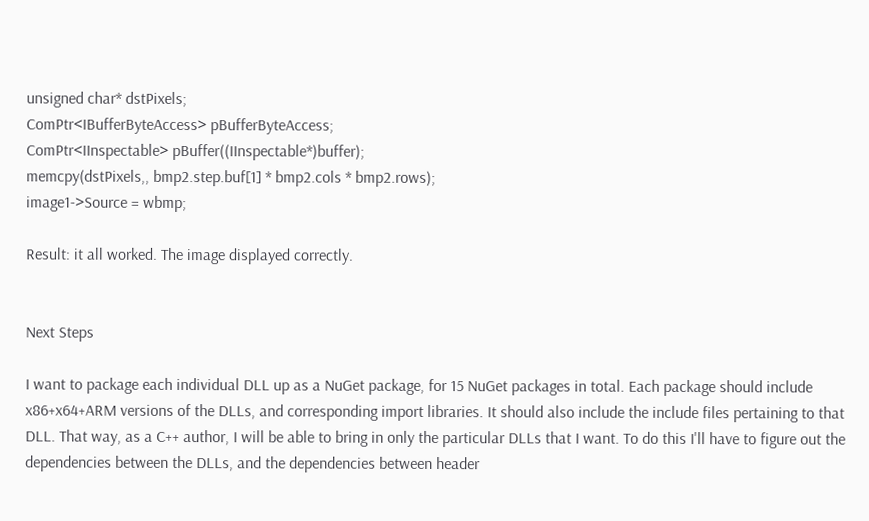unsigned char* dstPixels;
ComPtr<IBufferByteAccess> pBufferByteAccess;
ComPtr<IInspectable> pBuffer((IInspectable*)buffer);
memcpy(dstPixels,, bmp2.step.buf[1] * bmp2.cols * bmp2.rows);
image1->Source = wbmp;

Result: it all worked. The image displayed correctly.


Next Steps

I want to package each individual DLL up as a NuGet package, for 15 NuGet packages in total. Each package should include x86+x64+ARM versions of the DLLs, and corresponding import libraries. It should also include the include files pertaining to that DLL. That way, as a C++ author, I will be able to bring in only the particular DLLs that I want. To do this I'll have to figure out the dependencies between the DLLs, and the dependencies between header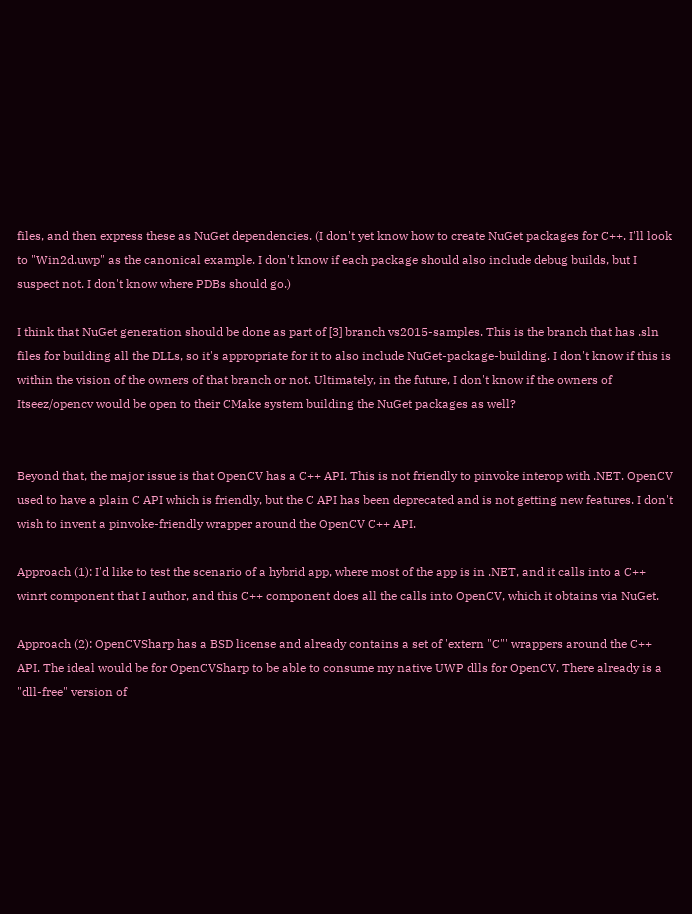files, and then express these as NuGet dependencies. (I don't yet know how to create NuGet packages for C++. I'll look to "Win2d.uwp" as the canonical example. I don't know if each package should also include debug builds, but I suspect not. I don't know where PDBs should go.)

I think that NuGet generation should be done as part of [3] branch vs2015-samples. This is the branch that has .sln files for building all the DLLs, so it's appropriate for it to also include NuGet-package-building. I don't know if this is within the vision of the owners of that branch or not. Ultimately, in the future, I don't know if the owners of Itseez/opencv would be open to their CMake system building the NuGet packages as well?


Beyond that, the major issue is that OpenCV has a C++ API. This is not friendly to pinvoke interop with .NET. OpenCV used to have a plain C API which is friendly, but the C API has been deprecated and is not getting new features. I don't wish to invent a pinvoke-friendly wrapper around the OpenCV C++ API.

Approach (1): I'd like to test the scenario of a hybrid app, where most of the app is in .NET, and it calls into a C++ winrt component that I author, and this C++ component does all the calls into OpenCV, which it obtains via NuGet.

Approach (2): OpenCVSharp has a BSD license and already contains a set of 'extern "C"' wrappers around the C++ API. The ideal would be for OpenCVSharp to be able to consume my native UWP dlls for OpenCV. There already is a "dll-free" version of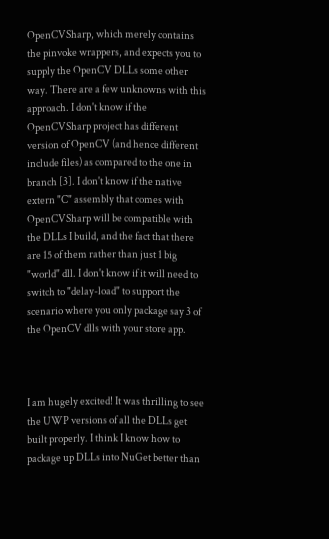OpenCVSharp, which merely contains the pinvoke wrappers, and expects you to supply the OpenCV DLLs some other way. There are a few unknowns with this approach. I don't know if the OpenCVSharp project has different version of OpenCV (and hence different include files) as compared to the one in branch [3]. I don't know if the native extern "C" assembly that comes with OpenCVSharp will be compatible with the DLLs I build, and the fact that there are 15 of them rather than just 1 big "world" dll. I don't know if it will need to switch to "delay-load" to support the scenario where you only package say 3 of the OpenCV dlls with your store app.



I am hugely excited! It was thrilling to see the UWP versions of all the DLLs get built properly. I think I know how to package up DLLs into NuGet better than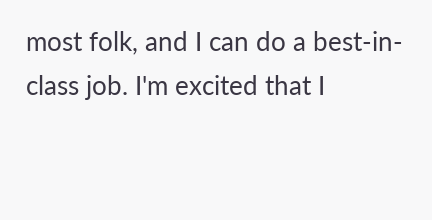most folk, and I can do a best-in-class job. I'm excited that I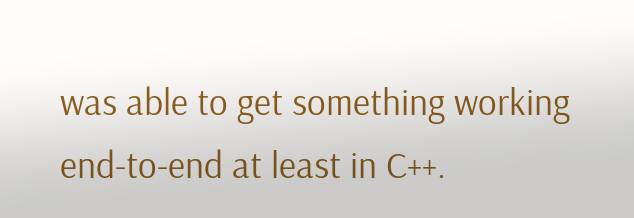was able to get something working end-to-end at least in C++.